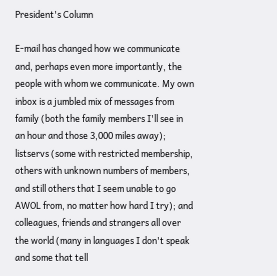President's Column

E-mail has changed how we communicate and, perhaps even more importantly, the people with whom we communicate. My own inbox is a jumbled mix of messages from family (both the family members I'll see in an hour and those 3,000 miles away); listservs (some with restricted membership, others with unknown numbers of members, and still others that I seem unable to go AWOL from, no matter how hard I try); and colleagues, friends and strangers all over the world (many in languages I don't speak and some that tell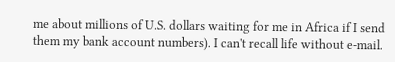me about millions of U.S. dollars waiting for me in Africa if I send them my bank account numbers). I can't recall life without e-mail.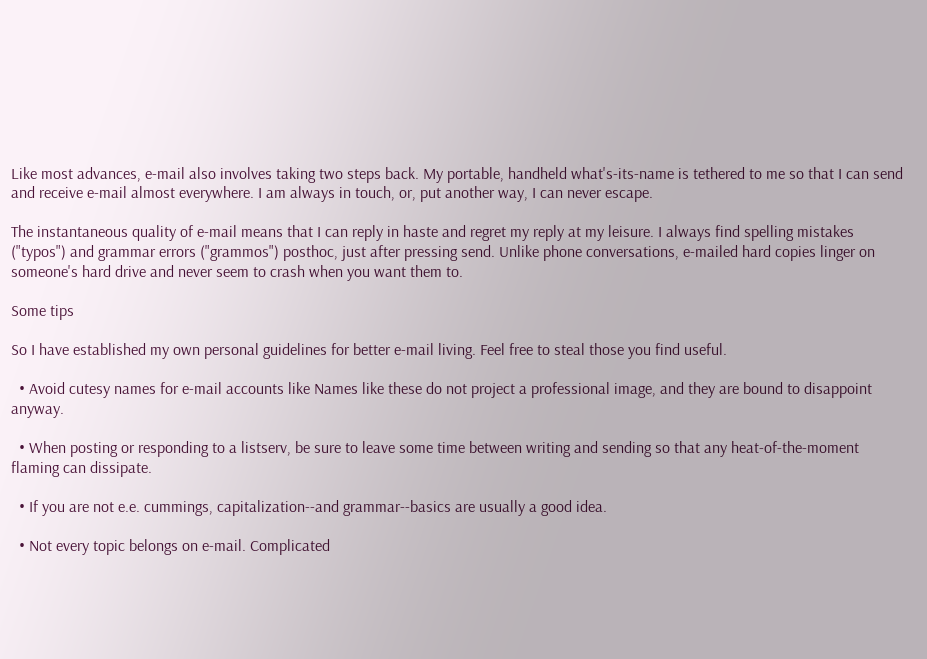Like most advances, e-mail also involves taking two steps back. My portable, handheld what's-its-name is tethered to me so that I can send and receive e-mail almost everywhere. I am always in touch, or, put another way, I can never escape.

The instantaneous quality of e-mail means that I can reply in haste and regret my reply at my leisure. I always find spelling mistakes ("typos") and grammar errors ("grammos") posthoc, just after pressing send. Unlike phone conversations, e-mailed hard copies linger on someone's hard drive and never seem to crash when you want them to.

Some tips

So I have established my own personal guidelines for better e-mail living. Feel free to steal those you find useful.

  • Avoid cutesy names for e-mail accounts like Names like these do not project a professional image, and they are bound to disappoint anyway.

  • When posting or responding to a listserv, be sure to leave some time between writing and sending so that any heat-of-the-moment flaming can dissipate.

  • If you are not e.e. cummings, capitalization--and grammar--basics are usually a good idea.

  • Not every topic belongs on e-mail. Complicated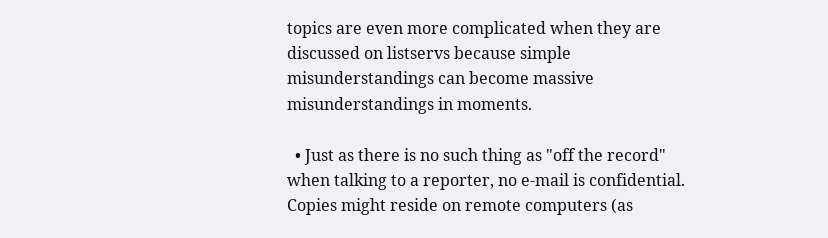topics are even more complicated when they are discussed on listservs because simple misunderstandings can become massive misunderstandings in moments.

  • Just as there is no such thing as "off the record" when talking to a reporter, no e-mail is confidential. Copies might reside on remote computers (as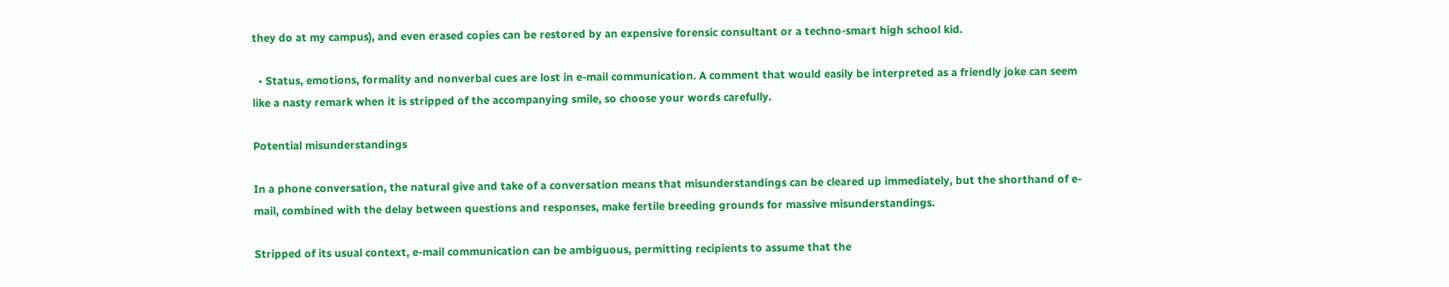they do at my campus), and even erased copies can be restored by an expensive forensic consultant or a techno-smart high school kid.

  • Status, emotions, formality and nonverbal cues are lost in e-mail communication. A comment that would easily be interpreted as a friendly joke can seem like a nasty remark when it is stripped of the accompanying smile, so choose your words carefully.

Potential misunderstandings

In a phone conversation, the natural give and take of a conversation means that misunderstandings can be cleared up immediately, but the shorthand of e-mail, combined with the delay between questions and responses, make fertile breeding grounds for massive misunderstandings.

Stripped of its usual context, e-mail communication can be ambiguous, permitting recipients to assume that the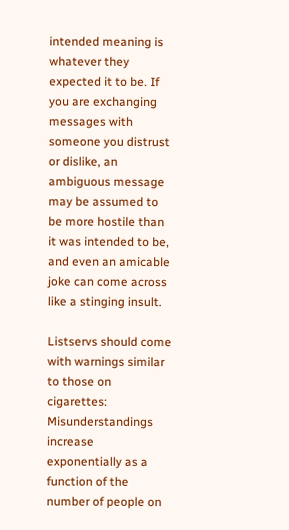intended meaning is whatever they expected it to be. If you are exchanging messages with someone you distrust or dislike, an ambiguous message may be assumed to be more hostile than it was intended to be, and even an amicable joke can come across like a stinging insult.

Listservs should come with warnings similar to those on cigarettes: Misunderstandings increase exponentially as a function of the number of people on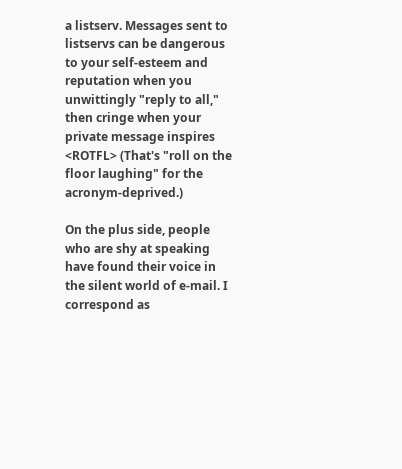a listserv. Messages sent to listservs can be dangerous to your self-esteem and reputation when you unwittingly "reply to all," then cringe when your private message inspires <ROTFL> (That's "roll on the floor laughing" for the acronym-deprived.)

On the plus side, people who are shy at speaking have found their voice in the silent world of e-mail. I correspond as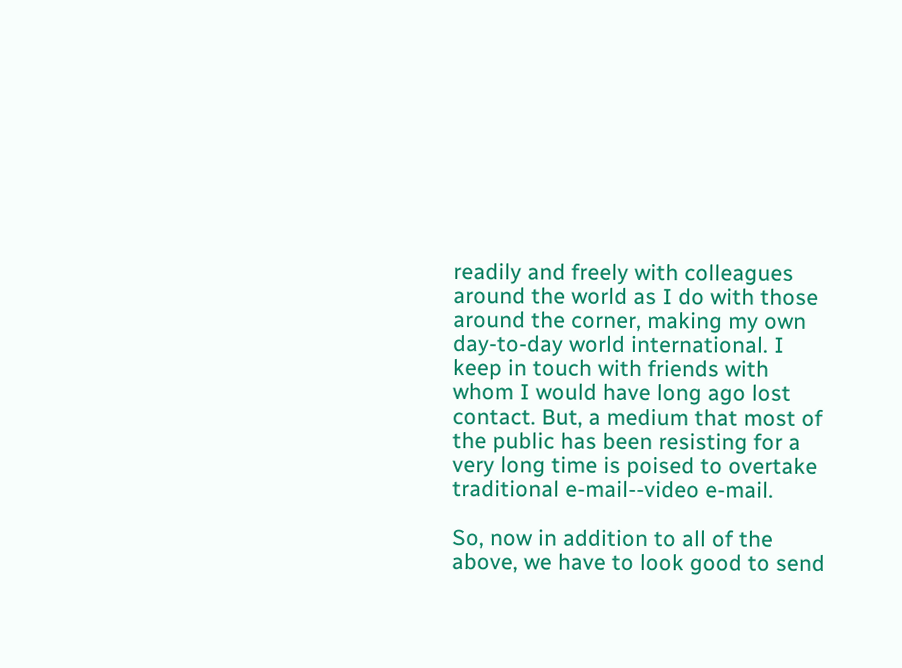readily and freely with colleagues around the world as I do with those around the corner, making my own day-to-day world international. I keep in touch with friends with whom I would have long ago lost contact. But, a medium that most of the public has been resisting for a very long time is poised to overtake traditional e-mail--video e-mail.

So, now in addition to all of the above, we have to look good to send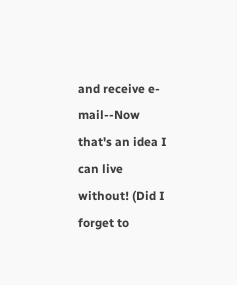and receive e-mail--Now that's an idea I can live without! (Did I forget to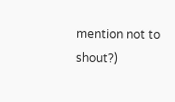mention not to shout?)